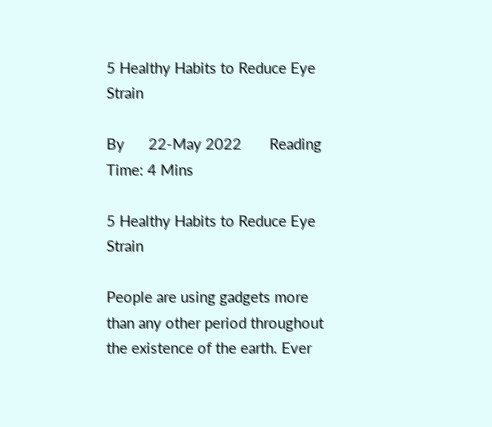5 Healthy Habits to Reduce Eye Strain

By      22-May 2022       Reading Time: 4 Mins

5 Healthy Habits to Reduce Eye Strain

People are using gadgets more than any other period throughout the existence of the earth. Ever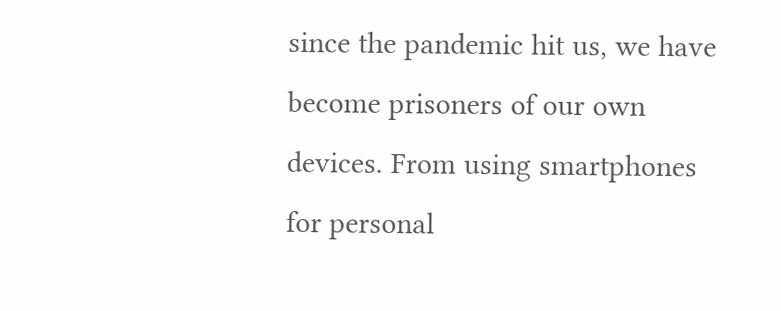since the pandemic hit us, we have become prisoners of our own devices. From using smartphones for personal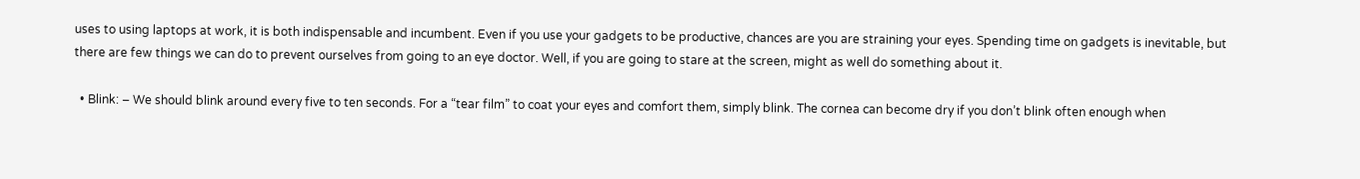uses to using laptops at work, it is both indispensable and incumbent. Even if you use your gadgets to be productive, chances are you are straining your eyes. Spending time on gadgets is inevitable, but there are few things we can do to prevent ourselves from going to an eye doctor. Well, if you are going to stare at the screen, might as well do something about it.

  • Blink: – We should blink around every five to ten seconds. For a “tear film” to coat your eyes and comfort them, simply blink. The cornea can become dry if you don’t blink often enough when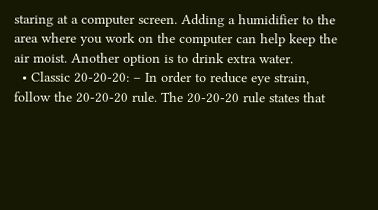staring at a computer screen. Adding a humidifier to the area where you work on the computer can help keep the air moist. Another option is to drink extra water.
  • Classic 20-20-20: – In order to reduce eye strain, follow the 20-20-20 rule. The 20-20-20 rule states that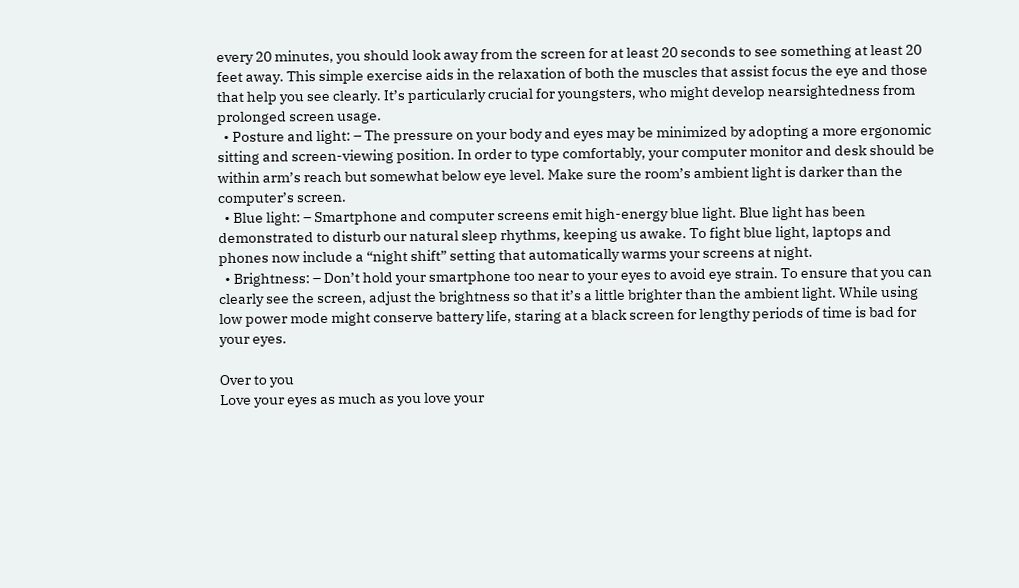every 20 minutes, you should look away from the screen for at least 20 seconds to see something at least 20 feet away. This simple exercise aids in the relaxation of both the muscles that assist focus the eye and those that help you see clearly. It’s particularly crucial for youngsters, who might develop nearsightedness from prolonged screen usage.
  • Posture and light: – The pressure on your body and eyes may be minimized by adopting a more ergonomic sitting and screen-viewing position. In order to type comfortably, your computer monitor and desk should be within arm’s reach but somewhat below eye level. Make sure the room’s ambient light is darker than the computer’s screen.
  • Blue light: – Smartphone and computer screens emit high-energy blue light. Blue light has been demonstrated to disturb our natural sleep rhythms, keeping us awake. To fight blue light, laptops and phones now include a “night shift” setting that automatically warms your screens at night.
  • Brightness: – Don’t hold your smartphone too near to your eyes to avoid eye strain. To ensure that you can clearly see the screen, adjust the brightness so that it’s a little brighter than the ambient light. While using low power mode might conserve battery life, staring at a black screen for lengthy periods of time is bad for your eyes.

Over to you
Love your eyes as much as you love your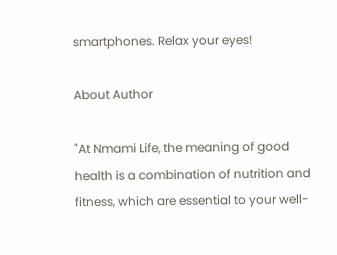smartphones. Relax your eyes!

About Author

"At Nmami Life, the meaning of good health is a combination of nutrition and fitness, which are essential to your well-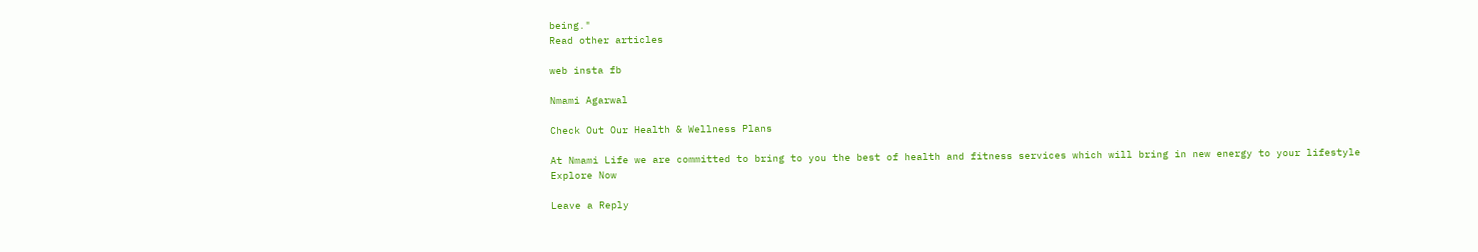being."
Read other articles

web insta fb

Nmami Agarwal

Check Out Our Health & Wellness Plans

At Nmami Life we are committed to bring to you the best of health and fitness services which will bring in new energy to your lifestyle
Explore Now

Leave a Reply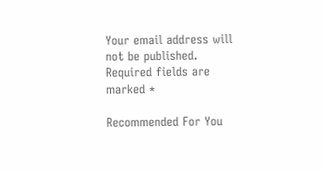Your email address will not be published. Required fields are marked *

Recommended For You